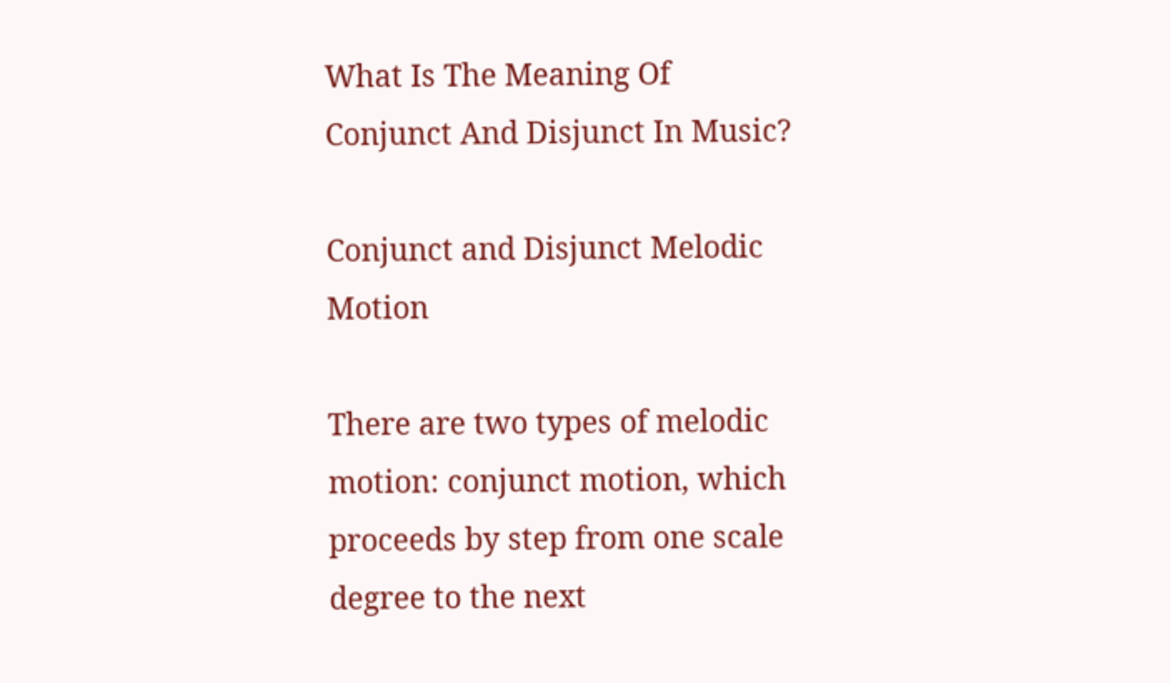What Is The Meaning Of Conjunct And Disjunct In Music?

Conjunct and Disjunct Melodic Motion

There are two types of melodic motion: conjunct motion, which proceeds by step from one scale degree to the next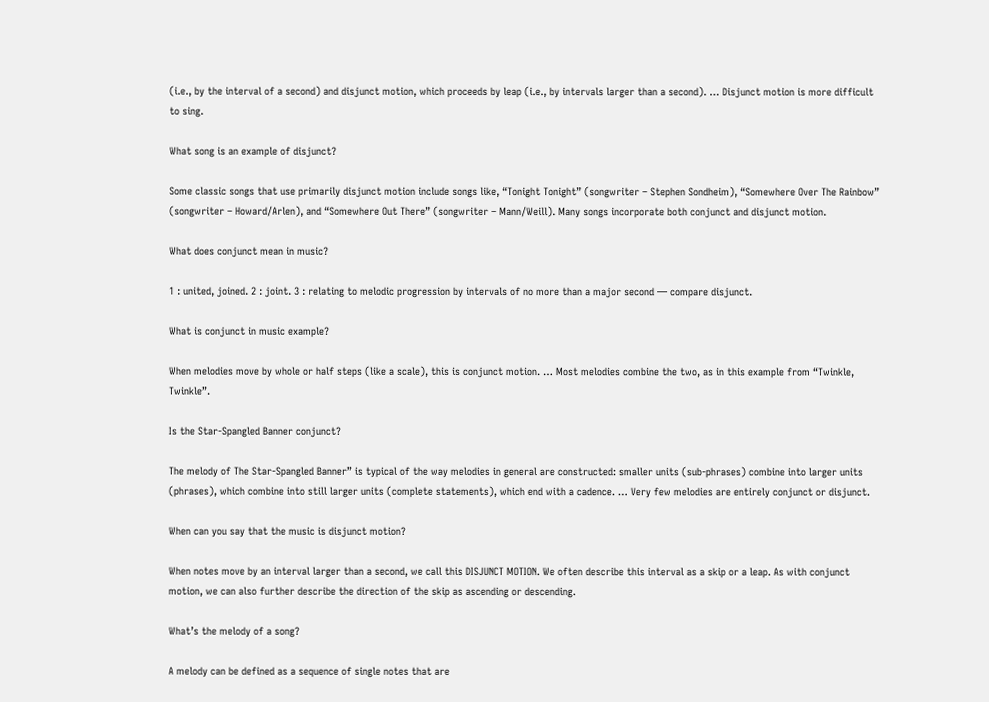(i.e., by the interval of a second) and disjunct motion, which proceeds by leap (i.e., by intervals larger than a second). … Disjunct motion is more difficult to sing.

What song is an example of disjunct?

Some classic songs that use primarily disjunct motion include songs like, “Tonight Tonight” (songwriter – Stephen Sondheim), “Somewhere Over The Rainbow” (songwriter – Howard/Arlen), and “Somewhere Out There” (songwriter – Mann/Weill). Many songs incorporate both conjunct and disjunct motion.

What does conjunct mean in music?

1 : united, joined. 2 : joint. 3 : relating to melodic progression by intervals of no more than a major second — compare disjunct.

What is conjunct in music example?

When melodies move by whole or half steps (like a scale), this is conjunct motion. … Most melodies combine the two, as in this example from “Twinkle, Twinkle”.

Is the Star-Spangled Banner conjunct?

The melody of The Star-Spangled Banner” is typical of the way melodies in general are constructed: smaller units (sub-phrases) combine into larger units (phrases), which combine into still larger units (complete statements), which end with a cadence. … Very few melodies are entirely conjunct or disjunct.

When can you say that the music is disjunct motion?

When notes move by an interval larger than a second, we call this DISJUNCT MOTION. We often describe this interval as a skip or a leap. As with conjunct motion, we can also further describe the direction of the skip as ascending or descending.

What’s the melody of a song?

A melody can be defined as a sequence of single notes that are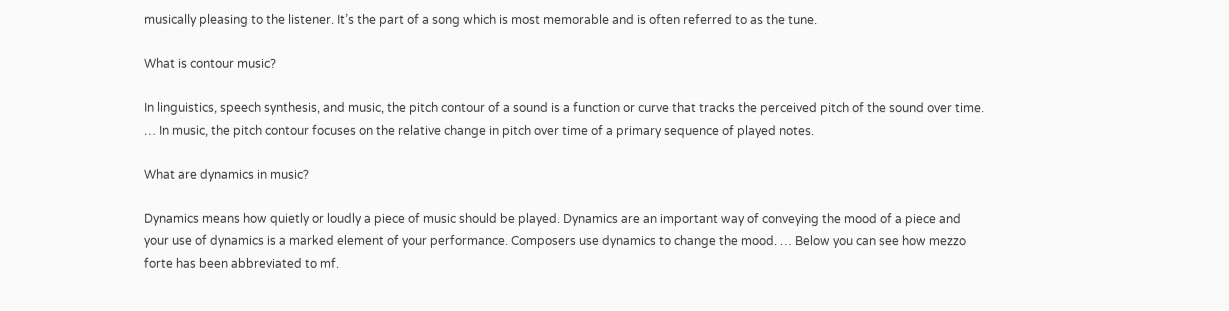musically pleasing to the listener. It’s the part of a song which is most memorable and is often referred to as the tune.

What is contour music?

In linguistics, speech synthesis, and music, the pitch contour of a sound is a function or curve that tracks the perceived pitch of the sound over time. … In music, the pitch contour focuses on the relative change in pitch over time of a primary sequence of played notes.

What are dynamics in music?

Dynamics means how quietly or loudly a piece of music should be played. Dynamics are an important way of conveying the mood of a piece and your use of dynamics is a marked element of your performance. Composers use dynamics to change the mood. … Below you can see how mezzo forte has been abbreviated to mf.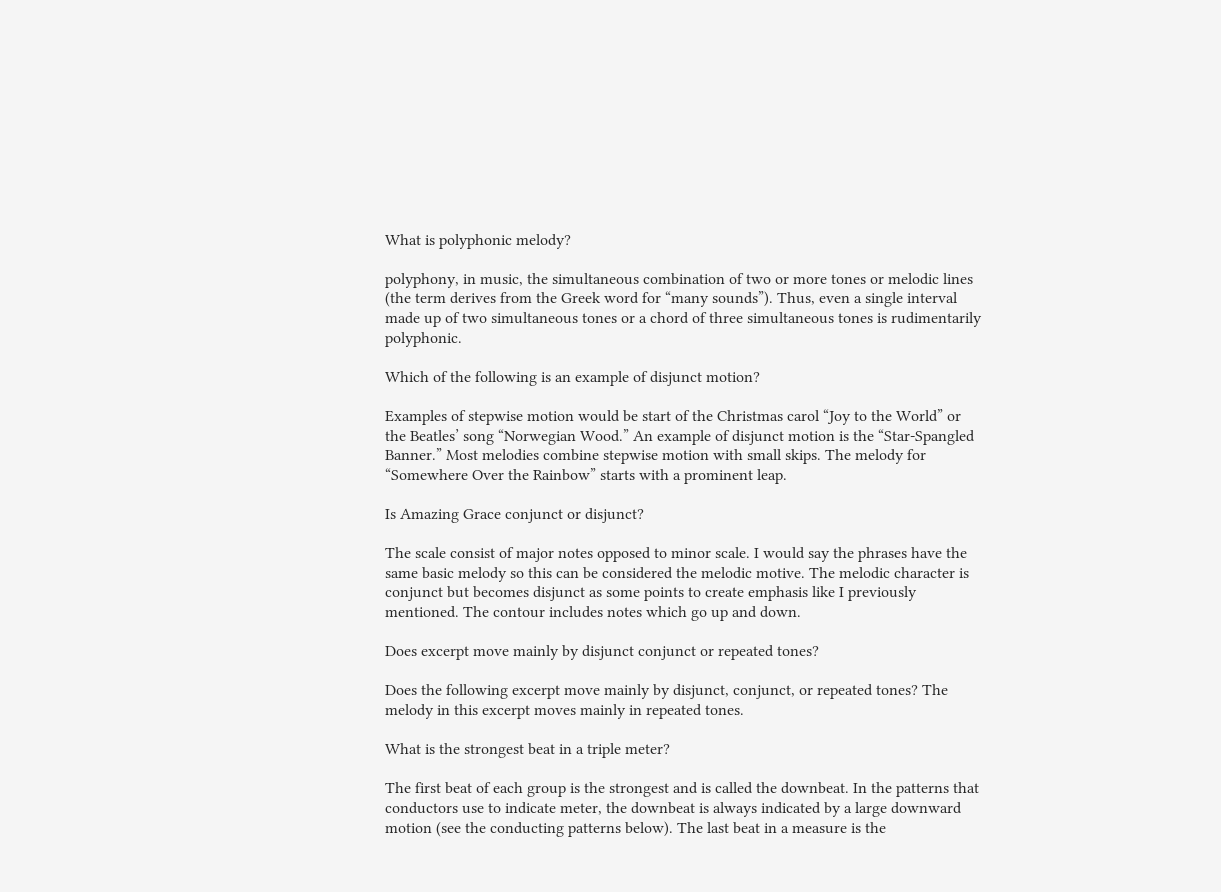What is polyphonic melody?

polyphony, in music, the simultaneous combination of two or more tones or melodic lines (the term derives from the Greek word for “many sounds”). Thus, even a single interval made up of two simultaneous tones or a chord of three simultaneous tones is rudimentarily polyphonic.

Which of the following is an example of disjunct motion?

Examples of stepwise motion would be start of the Christmas carol “Joy to the World” or the Beatles’ song “Norwegian Wood.” An example of disjunct motion is the “Star-Spangled Banner.” Most melodies combine stepwise motion with small skips. The melody for “Somewhere Over the Rainbow” starts with a prominent leap.

Is Amazing Grace conjunct or disjunct?

The scale consist of major notes opposed to minor scale. I would say the phrases have the same basic melody so this can be considered the melodic motive. The melodic character is conjunct but becomes disjunct as some points to create emphasis like I previously mentioned. The contour includes notes which go up and down.

Does excerpt move mainly by disjunct conjunct or repeated tones?

Does the following excerpt move mainly by disjunct, conjunct, or repeated tones? The melody in this excerpt moves mainly in repeated tones.

What is the strongest beat in a triple meter?

The first beat of each group is the strongest and is called the downbeat. In the patterns that conductors use to indicate meter, the downbeat is always indicated by a large downward motion (see the conducting patterns below). The last beat in a measure is the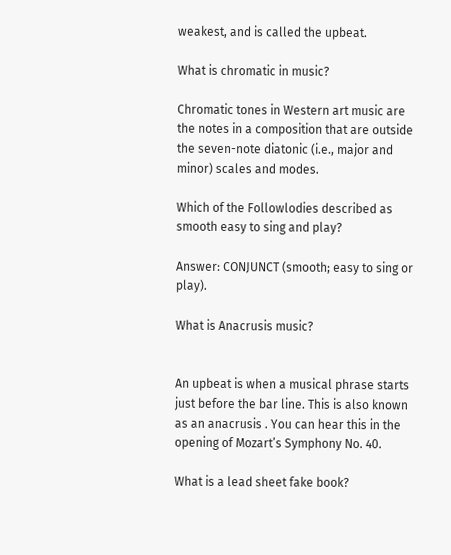weakest, and is called the upbeat.

What is chromatic in music?

Chromatic tones in Western art music are the notes in a composition that are outside the seven-note diatonic (i.e., major and minor) scales and modes.

Which of the Followlodies described as smooth easy to sing and play?

Answer: CONJUNCT (smooth; easy to sing or play).

What is Anacrusis music?


An upbeat is when a musical phrase starts just before the bar line. This is also known as an anacrusis . You can hear this in the opening of Mozart’s Symphony No. 40.

What is a lead sheet fake book?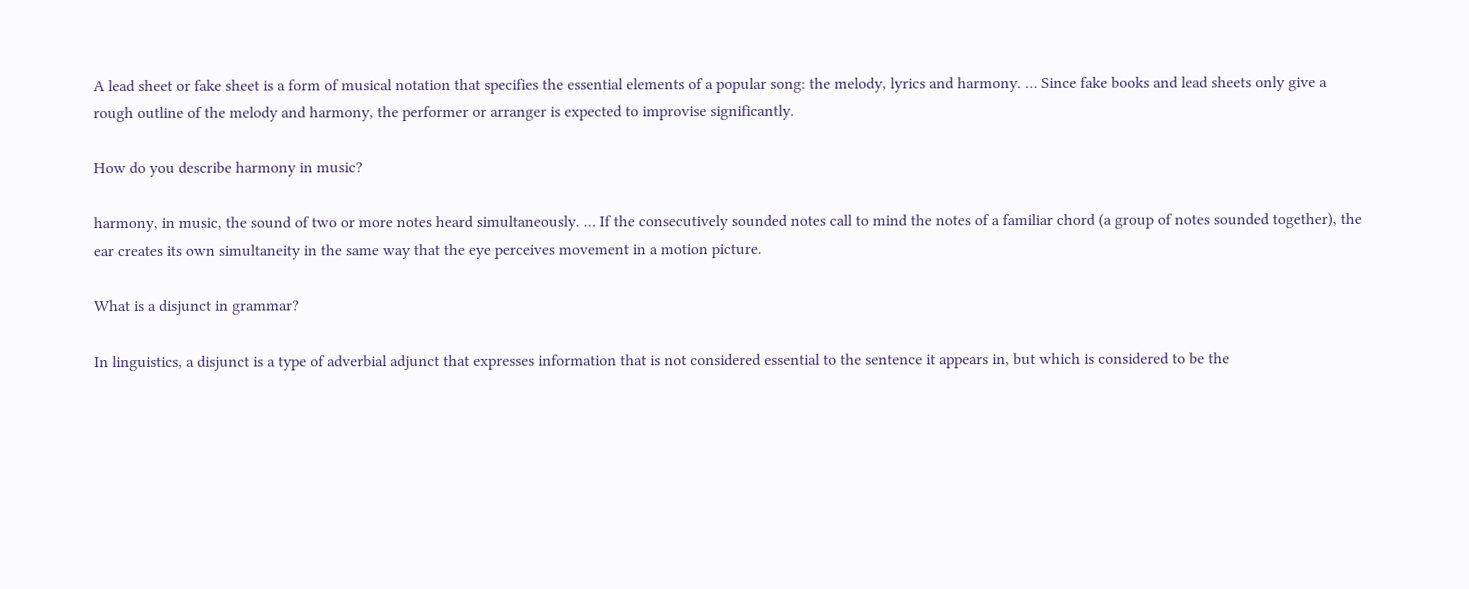A lead sheet or fake sheet is a form of musical notation that specifies the essential elements of a popular song: the melody, lyrics and harmony. … Since fake books and lead sheets only give a rough outline of the melody and harmony, the performer or arranger is expected to improvise significantly.

How do you describe harmony in music?

harmony, in music, the sound of two or more notes heard simultaneously. … If the consecutively sounded notes call to mind the notes of a familiar chord (a group of notes sounded together), the ear creates its own simultaneity in the same way that the eye perceives movement in a motion picture.

What is a disjunct in grammar?

In linguistics, a disjunct is a type of adverbial adjunct that expresses information that is not considered essential to the sentence it appears in, but which is considered to be the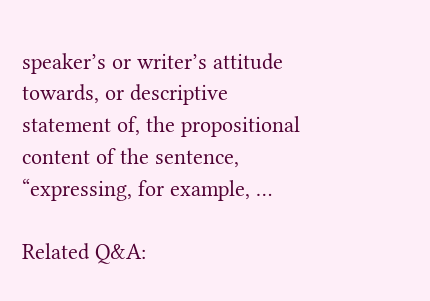speaker’s or writer’s attitude towards, or descriptive statement of, the propositional content of the sentence, “expressing, for example, …

Related Q&A: